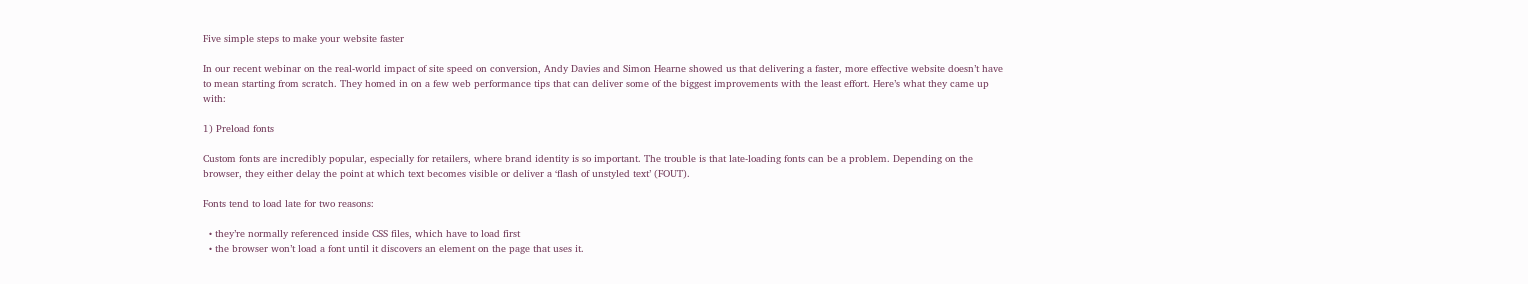Five simple steps to make your website faster

In our recent webinar on the real-world impact of site speed on conversion, Andy Davies and Simon Hearne showed us that delivering a faster, more effective website doesn’t have to mean starting from scratch. They homed in on a few web performance tips that can deliver some of the biggest improvements with the least effort. Here’s what they came up with:

1) Preload fonts

Custom fonts are incredibly popular, especially for retailers, where brand identity is so important. The trouble is that late-loading fonts can be a problem. Depending on the browser, they either delay the point at which text becomes visible or deliver a ‘flash of unstyled text’ (FOUT).

Fonts tend to load late for two reasons:

  • they’re normally referenced inside CSS files, which have to load first
  • the browser won’t load a font until it discovers an element on the page that uses it.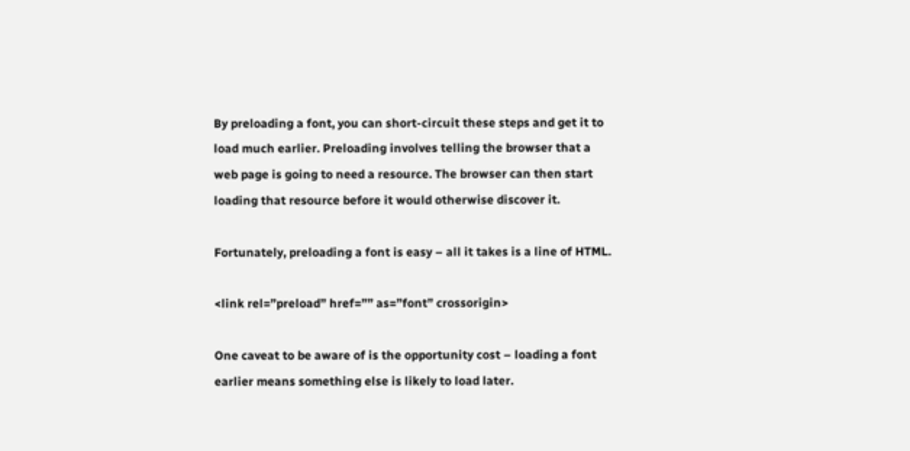By preloading a font, you can short-circuit these steps and get it to load much earlier. Preloading involves telling the browser that a web page is going to need a resource. The browser can then start loading that resource before it would otherwise discover it.

Fortunately, preloading a font is easy – all it takes is a line of HTML.

<link rel=”preload” href=”” as=”font” crossorigin>

One caveat to be aware of is the opportunity cost – loading a font earlier means something else is likely to load later.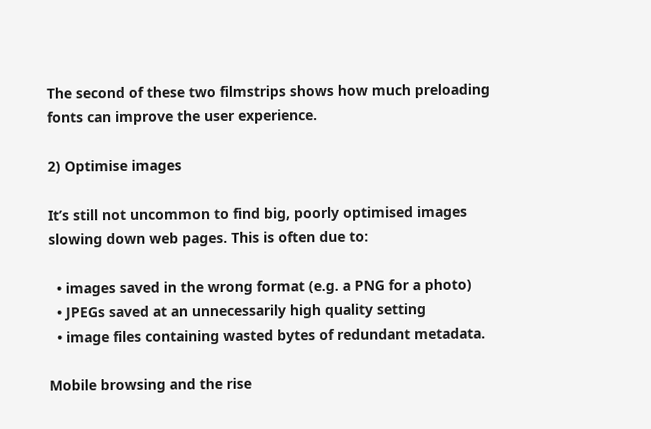The second of these two filmstrips shows how much preloading fonts can improve the user experience.

2) Optimise images

It’s still not uncommon to find big, poorly optimised images slowing down web pages. This is often due to:

  • images saved in the wrong format (e.g. a PNG for a photo)
  • JPEGs saved at an unnecessarily high quality setting
  • image files containing wasted bytes of redundant metadata.

Mobile browsing and the rise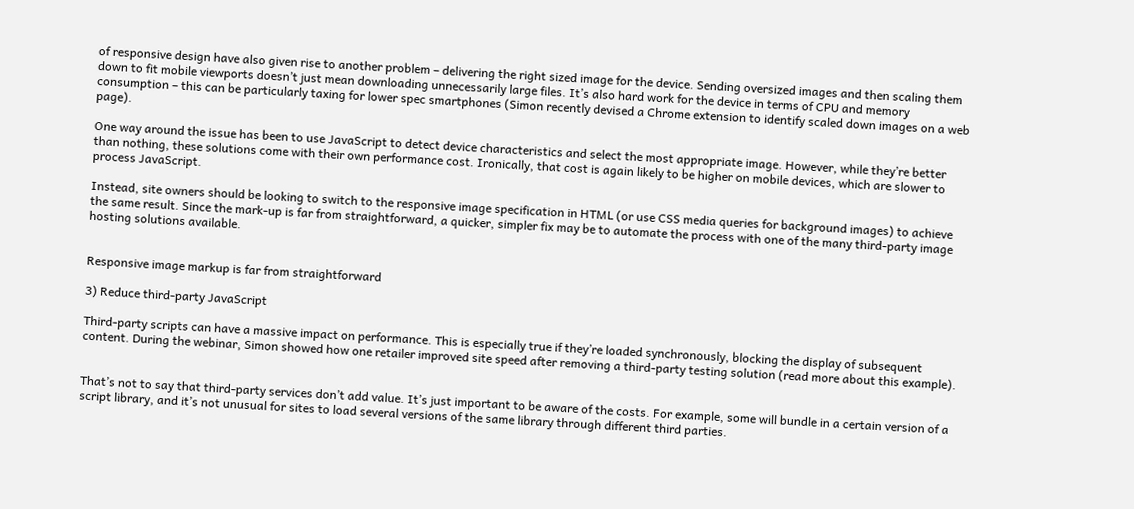of responsive design have also given rise to another problem – delivering the right sized image for the device. Sending oversized images and then scaling them down to fit mobile viewports doesn’t just mean downloading unnecessarily large files. It’s also hard work for the device in terms of CPU and memory consumption – this can be particularly taxing for lower spec smartphones (Simon recently devised a Chrome extension to identify scaled down images on a web page).

One way around the issue has been to use JavaScript to detect device characteristics and select the most appropriate image. However, while they’re better than nothing, these solutions come with their own performance cost. Ironically, that cost is again likely to be higher on mobile devices, which are slower to process JavaScript.

Instead, site owners should be looking to switch to the responsive image specification in HTML (or use CSS media queries for background images) to achieve the same result. Since the mark-up is far from straightforward, a quicker, simpler fix may be to automate the process with one of the many third-party image hosting solutions available.


Responsive image markup is far from straightforward

3) Reduce third-party JavaScript

Third-party scripts can have a massive impact on performance. This is especially true if they’re loaded synchronously, blocking the display of subsequent content. During the webinar, Simon showed how one retailer improved site speed after removing a third-party testing solution (read more about this example).


That’s not to say that third-party services don’t add value. It’s just important to be aware of the costs. For example, some will bundle in a certain version of a script library, and it’s not unusual for sites to load several versions of the same library through different third parties.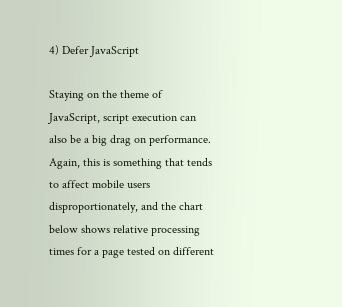4) Defer JavaScript

Staying on the theme of JavaScript, script execution can also be a big drag on performance. Again, this is something that tends to affect mobile users disproportionately, and the chart below shows relative processing times for a page tested on different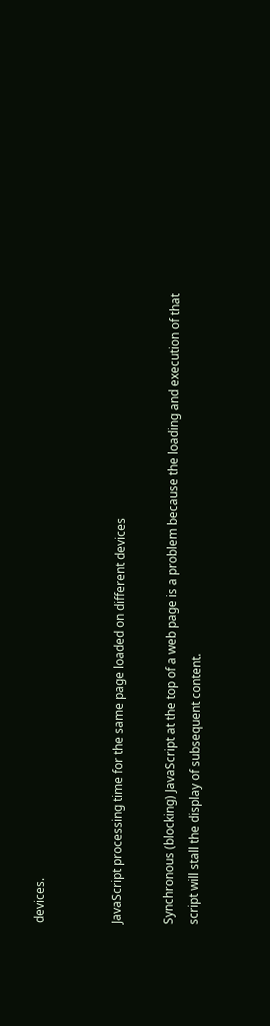devices.


JavaScript processing time for the same page loaded on different devices

Synchronous (blocking) JavaScript at the top of a web page is a problem because the loading and execution of that script will stall the display of subsequent content.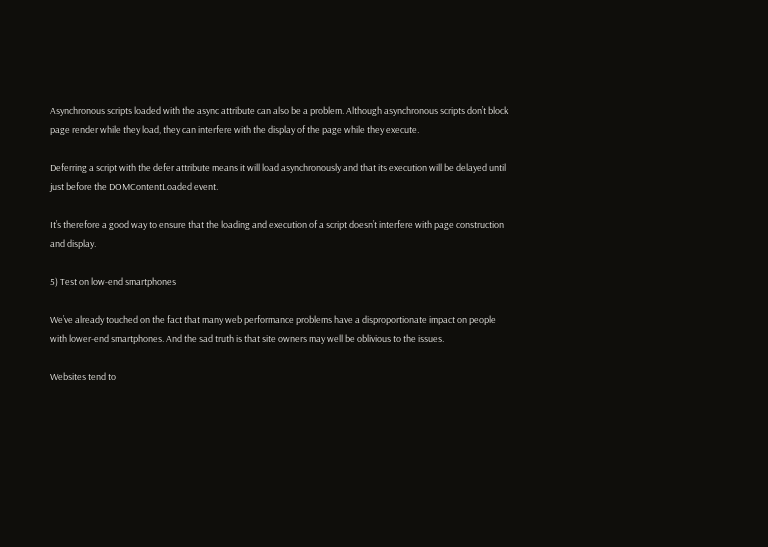Asynchronous scripts loaded with the async attribute can also be a problem. Although asynchronous scripts don’t block page render while they load, they can interfere with the display of the page while they execute.

Deferring a script with the defer attribute means it will load asynchronously and that its execution will be delayed until just before the DOMContentLoaded event.

It’s therefore a good way to ensure that the loading and execution of a script doesn’t interfere with page construction and display.

5) Test on low-end smartphones

We’ve already touched on the fact that many web performance problems have a disproportionate impact on people with lower-end smartphones. And the sad truth is that site owners may well be oblivious to the issues.

Websites tend to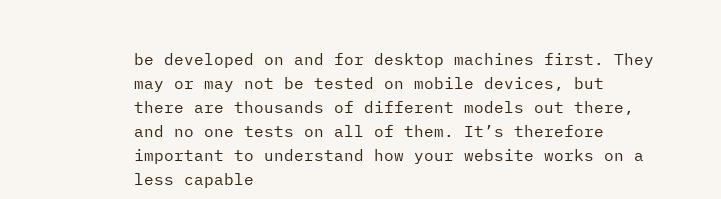be developed on and for desktop machines first. They may or may not be tested on mobile devices, but there are thousands of different models out there, and no one tests on all of them. It’s therefore important to understand how your website works on a less capable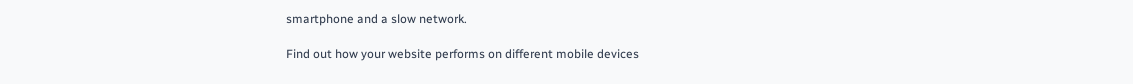smartphone and a slow network.

Find out how your website performs on different mobile devices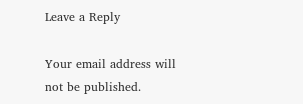Leave a Reply

Your email address will not be published.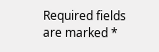Required fields are marked *